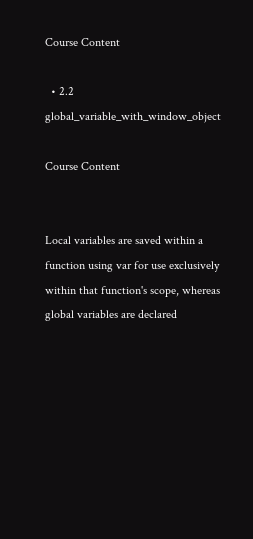Course Content

  • 2.2 global_variable_with_window_object

Course Content


Local variables are saved within a function using var for use exclusively within that function's scope, whereas global variables are declared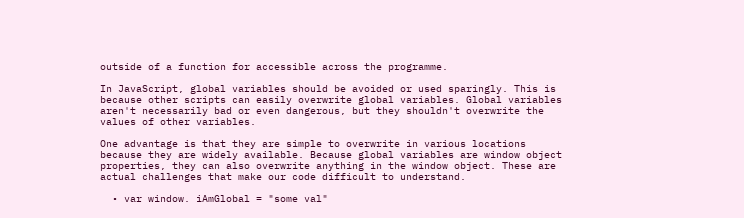outside of a function for accessible across the programme.

In JavaScript, global variables should be avoided or used sparingly. This is because other scripts can easily overwrite global variables. Global variables aren't necessarily bad or even dangerous, but they shouldn't overwrite the values of other variables.

One advantage is that they are simple to overwrite in various locations because they are widely available. Because global variables are window object properties, they can also overwrite anything in the window object. These are actual challenges that make our code difficult to understand.

  • var window. iAmGlobal = "some val"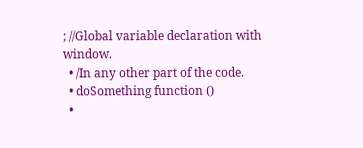; //Global variable declaration with window.
  • /In any other part of the code.
  • doSomething function ()
  •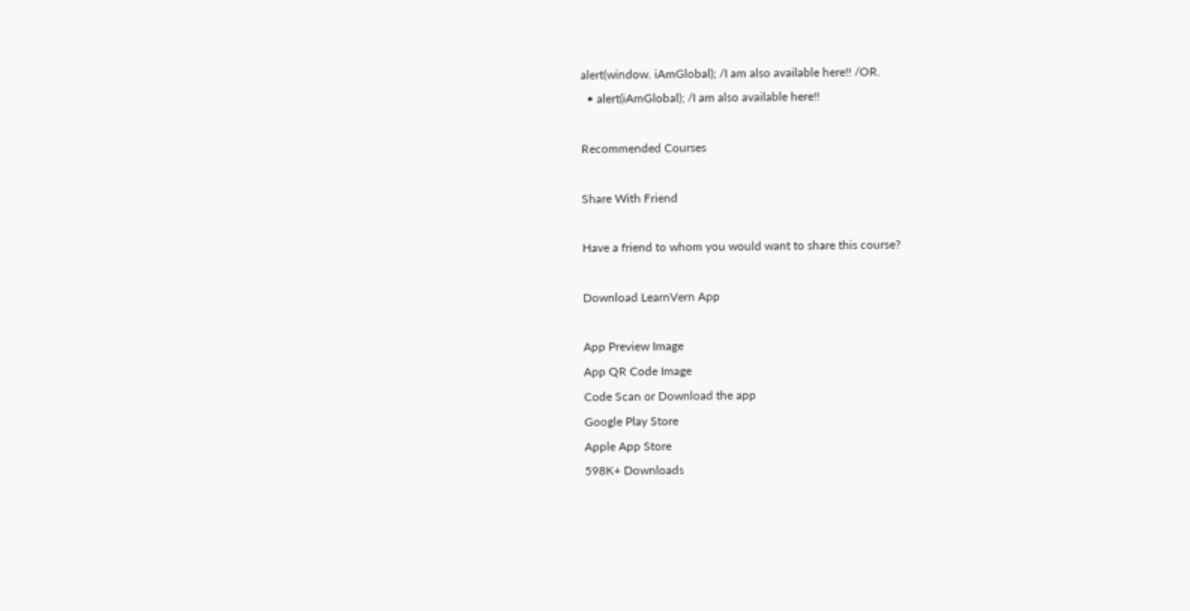alert(window. iAmGlobal); /I am also available here!! /OR.
  • alert(iAmGlobal); /I am also available here!!

Recommended Courses

Share With Friend

Have a friend to whom you would want to share this course?

Download LearnVern App

App Preview Image
App QR Code Image
Code Scan or Download the app
Google Play Store
Apple App Store
598K+ Downloads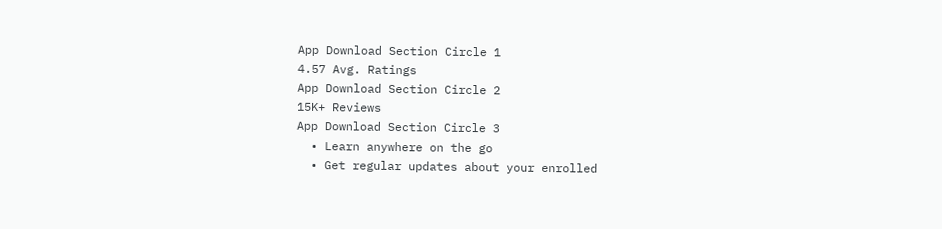App Download Section Circle 1
4.57 Avg. Ratings
App Download Section Circle 2
15K+ Reviews
App Download Section Circle 3
  • Learn anywhere on the go
  • Get regular updates about your enrolled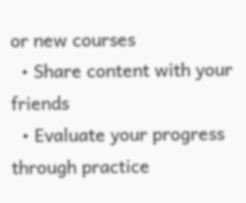or new courses
  • Share content with your friends
  • Evaluate your progress through practice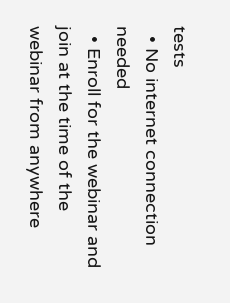tests
  • No internet connection needed
  • Enroll for the webinar and join at the time of the webinar from anywhere